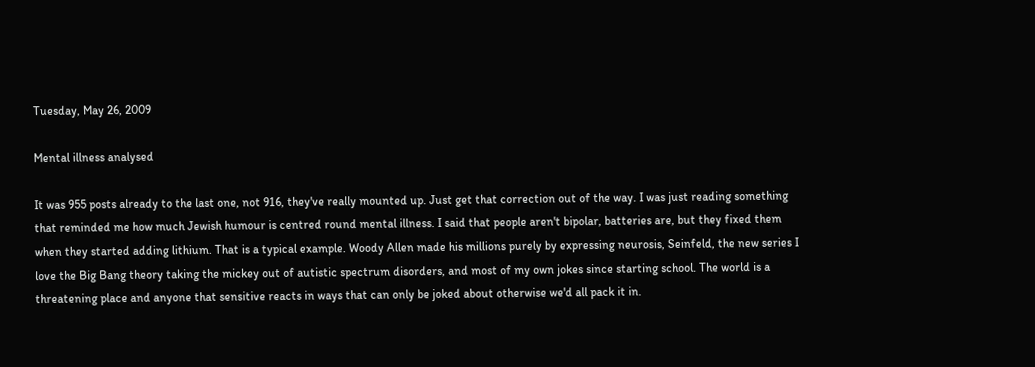Tuesday, May 26, 2009

Mental illness analysed

It was 955 posts already to the last one, not 916, they've really mounted up. Just get that correction out of the way. I was just reading something that reminded me how much Jewish humour is centred round mental illness. I said that people aren't bipolar, batteries are, but they fixed them when they started adding lithium. That is a typical example. Woody Allen made his millions purely by expressing neurosis, Seinfeld, the new series I love the Big Bang theory taking the mickey out of autistic spectrum disorders, and most of my own jokes since starting school. The world is a threatening place and anyone that sensitive reacts in ways that can only be joked about otherwise we'd all pack it in.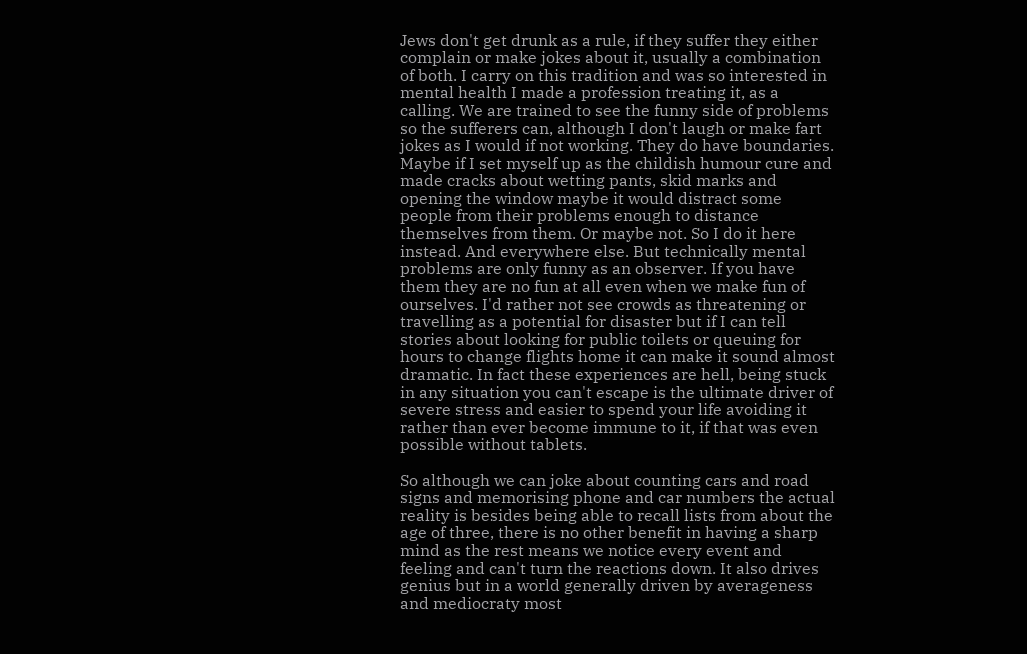Jews don't get drunk as a rule, if they suffer they either complain or make jokes about it, usually a combination of both. I carry on this tradition and was so interested in mental health I made a profession treating it, as a calling. We are trained to see the funny side of problems so the sufferers can, although I don't laugh or make fart jokes as I would if not working. They do have boundaries. Maybe if I set myself up as the childish humour cure and made cracks about wetting pants, skid marks and opening the window maybe it would distract some people from their problems enough to distance themselves from them. Or maybe not. So I do it here instead. And everywhere else. But technically mental problems are only funny as an observer. If you have them they are no fun at all even when we make fun of ourselves. I'd rather not see crowds as threatening or travelling as a potential for disaster but if I can tell stories about looking for public toilets or queuing for hours to change flights home it can make it sound almost dramatic. In fact these experiences are hell, being stuck in any situation you can't escape is the ultimate driver of severe stress and easier to spend your life avoiding it rather than ever become immune to it, if that was even possible without tablets.

So although we can joke about counting cars and road signs and memorising phone and car numbers the actual reality is besides being able to recall lists from about the age of three, there is no other benefit in having a sharp mind as the rest means we notice every event and feeling and can't turn the reactions down. It also drives genius but in a world generally driven by averageness and mediocraty most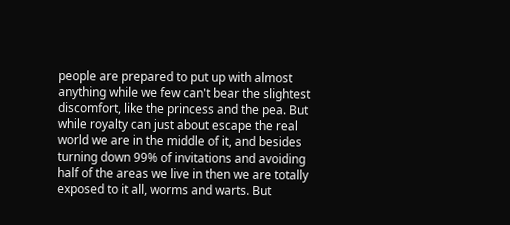people are prepared to put up with almost anything while we few can't bear the slightest discomfort, like the princess and the pea. But while royalty can just about escape the real world we are in the middle of it, and besides turning down 99% of invitations and avoiding half of the areas we live in then we are totally exposed to it all, worms and warts. But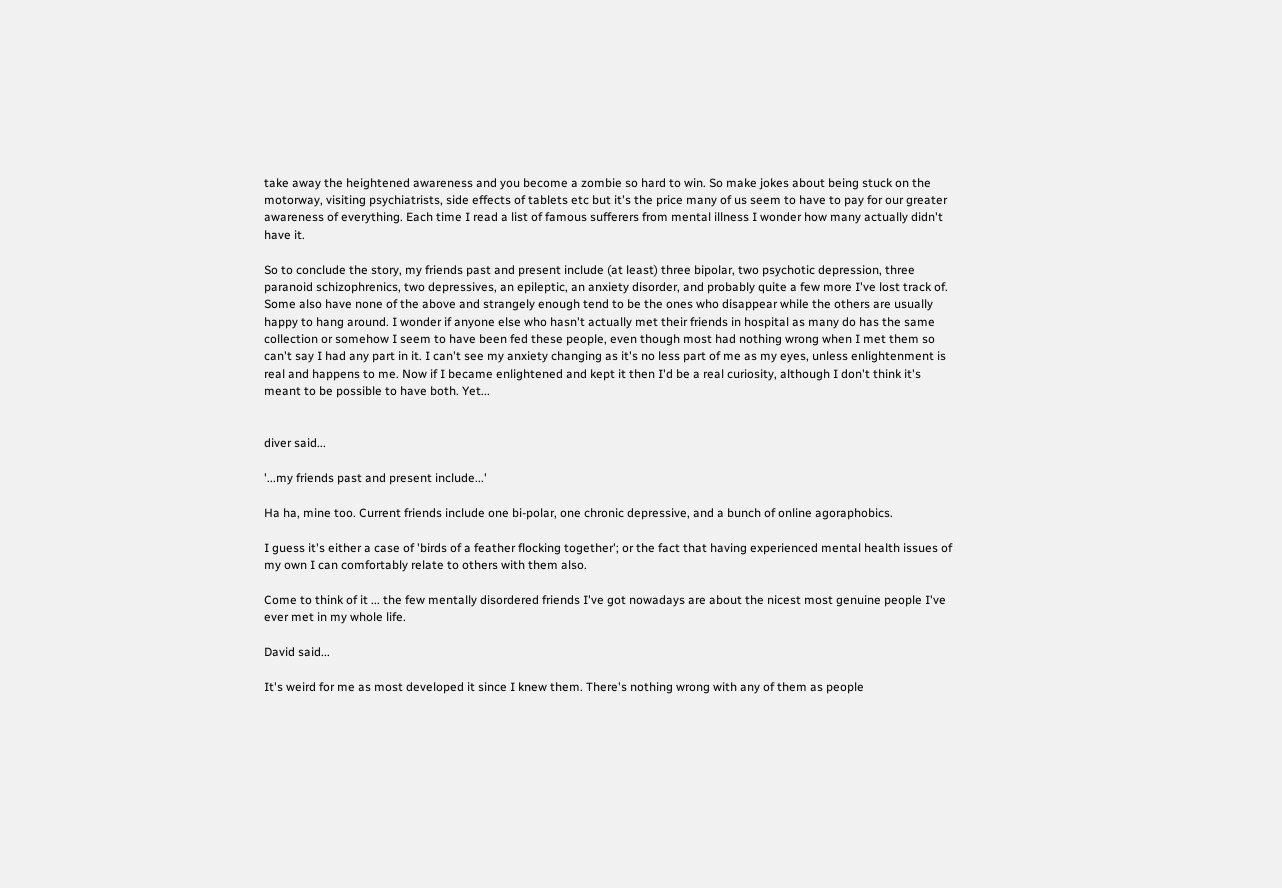take away the heightened awareness and you become a zombie so hard to win. So make jokes about being stuck on the motorway, visiting psychiatrists, side effects of tablets etc but it's the price many of us seem to have to pay for our greater awareness of everything. Each time I read a list of famous sufferers from mental illness I wonder how many actually didn't have it.

So to conclude the story, my friends past and present include (at least) three bipolar, two psychotic depression, three paranoid schizophrenics, two depressives, an epileptic, an anxiety disorder, and probably quite a few more I've lost track of. Some also have none of the above and strangely enough tend to be the ones who disappear while the others are usually happy to hang around. I wonder if anyone else who hasn't actually met their friends in hospital as many do has the same collection or somehow I seem to have been fed these people, even though most had nothing wrong when I met them so can't say I had any part in it. I can't see my anxiety changing as it's no less part of me as my eyes, unless enlightenment is real and happens to me. Now if I became enlightened and kept it then I'd be a real curiosity, although I don't think it's meant to be possible to have both. Yet...


diver said...

'...my friends past and present include...'

Ha ha, mine too. Current friends include one bi-polar, one chronic depressive, and a bunch of online agoraphobics.

I guess it's either a case of 'birds of a feather flocking together'; or the fact that having experienced mental health issues of my own I can comfortably relate to others with them also.

Come to think of it ... the few mentally disordered friends I've got nowadays are about the nicest most genuine people I've ever met in my whole life.

David said...

It's weird for me as most developed it since I knew them. There's nothing wrong with any of them as people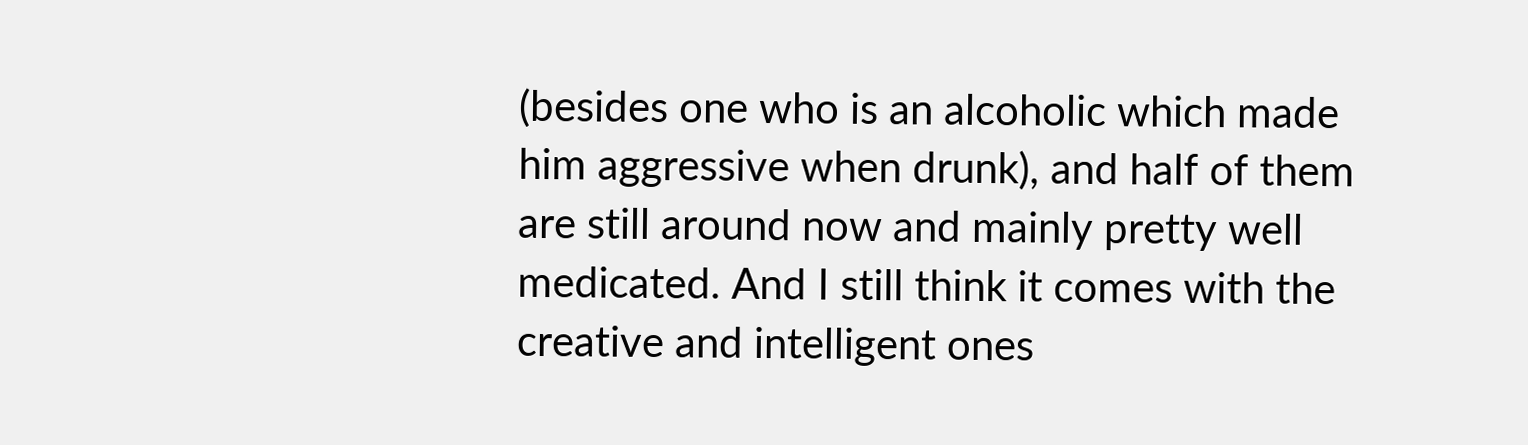(besides one who is an alcoholic which made him aggressive when drunk), and half of them are still around now and mainly pretty well medicated. And I still think it comes with the creative and intelligent ones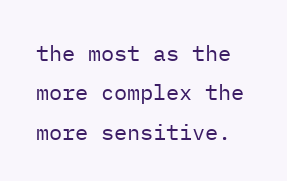the most as the more complex the more sensitive.